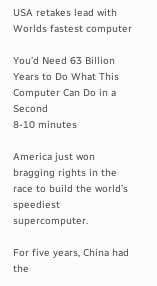USA retakes lead with Worlds fastest computer

You’d Need 63 Billion Years to Do What This Computer Can Do in a Second
8-10 minutes

America just won bragging rights in the race to build the world’s speediest supercomputer.

For five years, China had the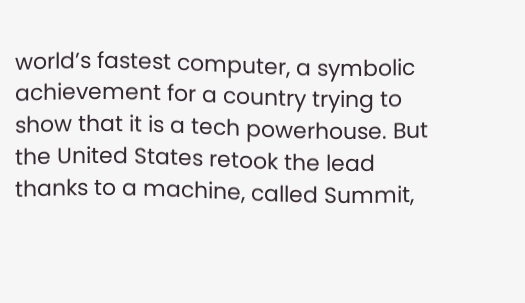world’s fastest computer, a symbolic achievement for a country trying to show that it is a tech powerhouse. But the United States retook the lead thanks to a machine, called Summit,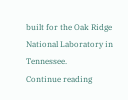built for the Oak Ridge National Laboratory in Tennessee.
Continue reading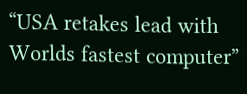“USA retakes lead with Worlds fastest computer”